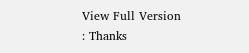View Full Version : Thanks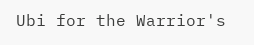Ubi for the Warrior's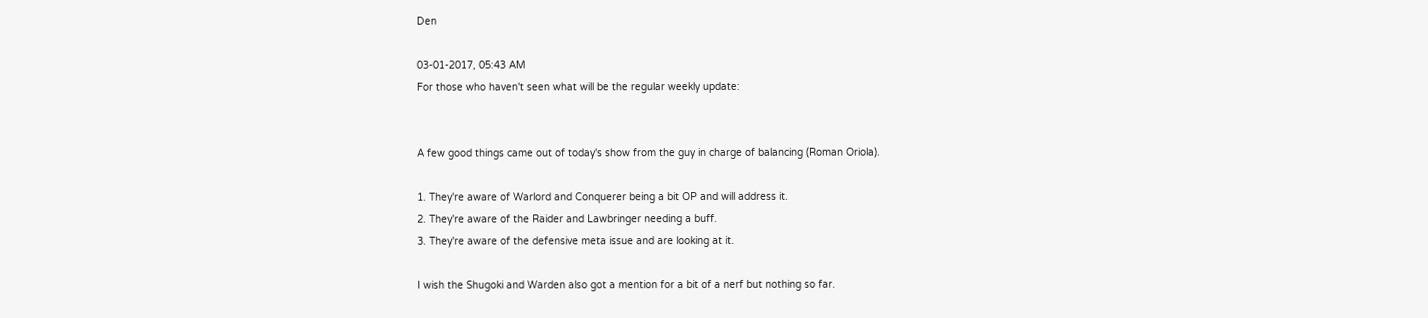Den

03-01-2017, 05:43 AM
For those who haven't seen what will be the regular weekly update:


A few good things came out of today's show from the guy in charge of balancing (Roman Oriola).

1. They're aware of Warlord and Conquerer being a bit OP and will address it.
2. They're aware of the Raider and Lawbringer needing a buff.
3. They're aware of the defensive meta issue and are looking at it.

I wish the Shugoki and Warden also got a mention for a bit of a nerf but nothing so far.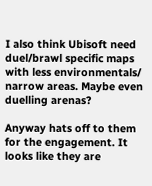I also think Ubisoft need duel/brawl specific maps with less environmentals/ narrow areas. Maybe even duelling arenas?

Anyway hats off to them for the engagement. It looks like they are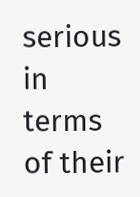serious in terms of their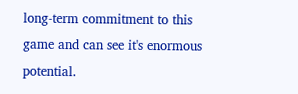long-term commitment to this game and can see it's enormous potential.